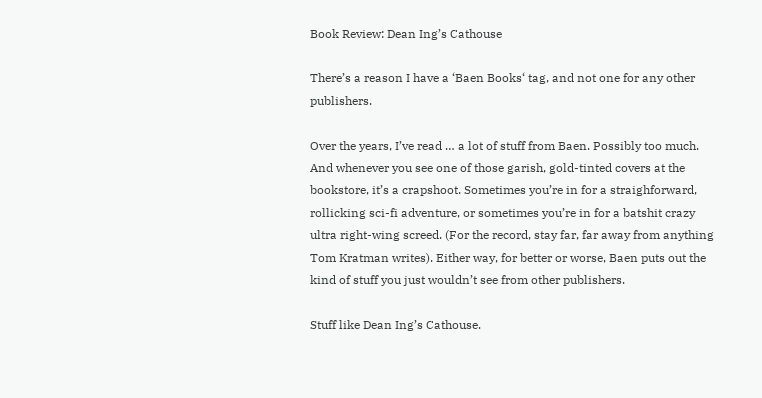Book Review: Dean Ing’s Cathouse

There’s a reason I have a ‘Baen Books‘ tag, and not one for any other publishers.

Over the years, I’ve read … a lot of stuff from Baen. Possibly too much. And whenever you see one of those garish, gold-tinted covers at the bookstore, it’s a crapshoot. Sometimes you’re in for a straighforward, rollicking sci-fi adventure, or sometimes you’re in for a batshit crazy ultra right-wing screed. (For the record, stay far, far away from anything Tom Kratman writes). Either way, for better or worse, Baen puts out the kind of stuff you just wouldn’t see from other publishers.

Stuff like Dean Ing’s Cathouse.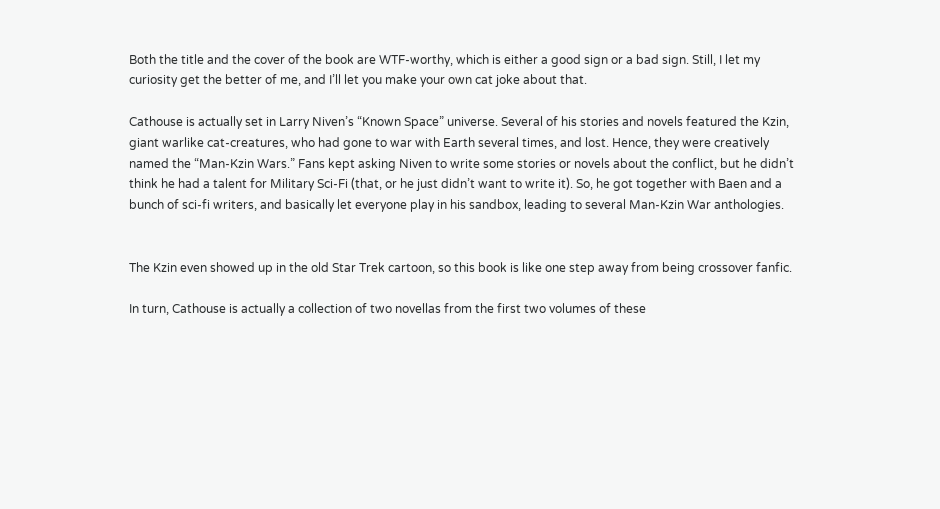Both the title and the cover of the book are WTF-worthy, which is either a good sign or a bad sign. Still, I let my curiosity get the better of me, and I’ll let you make your own cat joke about that.

Cathouse is actually set in Larry Niven’s “Known Space” universe. Several of his stories and novels featured the Kzin, giant warlike cat-creatures, who had gone to war with Earth several times, and lost. Hence, they were creatively named the “Man-Kzin Wars.” Fans kept asking Niven to write some stories or novels about the conflict, but he didn’t think he had a talent for Military Sci-Fi (that, or he just didn’t want to write it). So, he got together with Baen and a bunch of sci-fi writers, and basically let everyone play in his sandbox, leading to several Man-Kzin War anthologies.


The Kzin even showed up in the old Star Trek cartoon, so this book is like one step away from being crossover fanfic.

In turn, Cathouse is actually a collection of two novellas from the first two volumes of these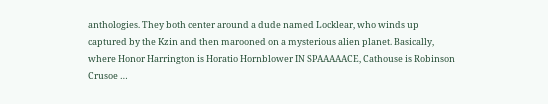anthologies. They both center around a dude named Locklear, who winds up captured by the Kzin and then marooned on a mysterious alien planet. Basically, where Honor Harrington is Horatio Hornblower IN SPAAAAACE, Cathouse is Robinson Crusoe …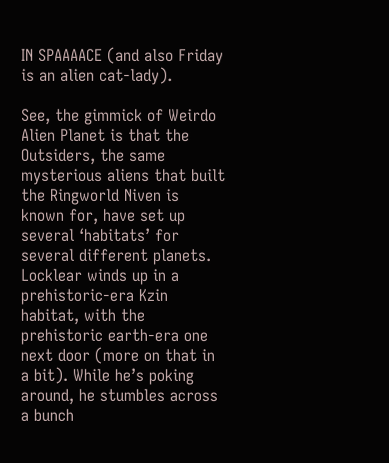IN SPAAAACE (and also Friday is an alien cat-lady).

See, the gimmick of Weirdo Alien Planet is that the Outsiders, the same mysterious aliens that built the Ringworld Niven is known for, have set up several ‘habitats’ for several different planets. Locklear winds up in a prehistoric-era Kzin habitat, with the prehistoric earth-era one next door (more on that in a bit). While he’s poking around, he stumbles across a bunch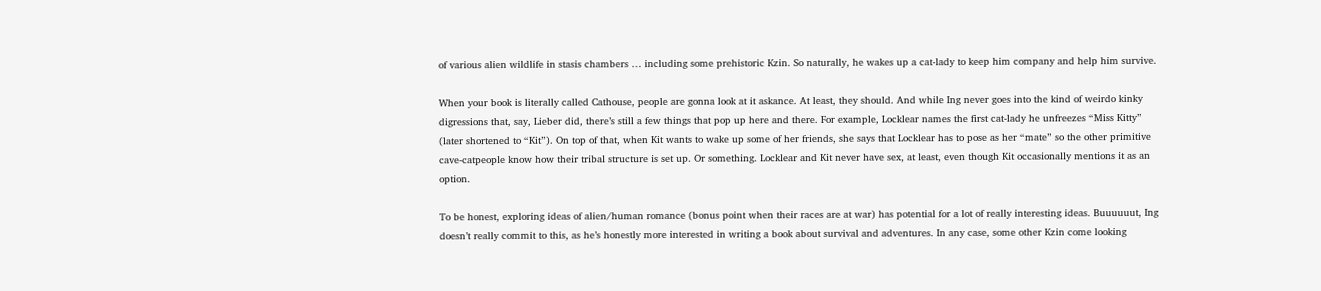of various alien wildlife in stasis chambers … including some prehistoric Kzin. So naturally, he wakes up a cat-lady to keep him company and help him survive.

When your book is literally called Cathouse, people are gonna look at it askance. At least, they should. And while Ing never goes into the kind of weirdo kinky digressions that, say, Lieber did, there’s still a few things that pop up here and there. For example, Locklear names the first cat-lady he unfreezes “Miss Kitty” (later shortened to “Kit”). On top of that, when Kit wants to wake up some of her friends, she says that Locklear has to pose as her “mate” so the other primitive cave-catpeople know how their tribal structure is set up. Or something. Locklear and Kit never have sex, at least, even though Kit occasionally mentions it as an option.

To be honest, exploring ideas of alien/human romance (bonus point when their races are at war) has potential for a lot of really interesting ideas. Buuuuuut, Ing doesn’t really commit to this, as he’s honestly more interested in writing a book about survival and adventures. In any case, some other Kzin come looking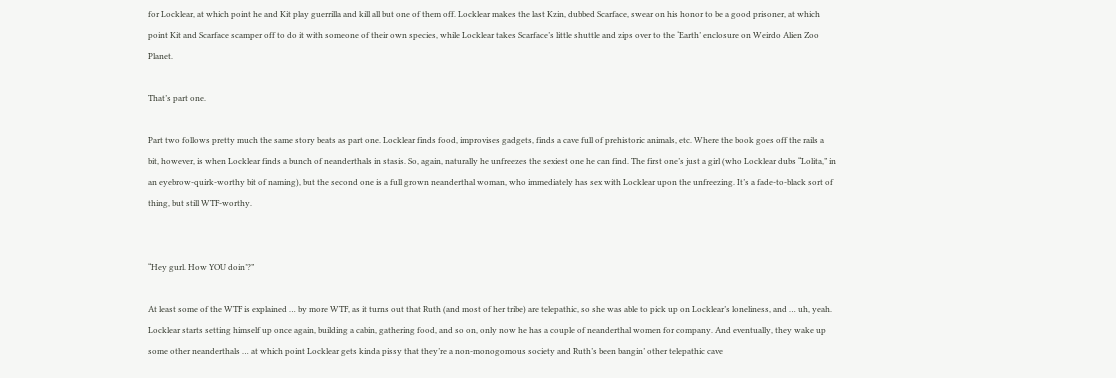for Locklear, at which point he and Kit play guerrilla and kill all but one of them off. Locklear makes the last Kzin, dubbed Scarface, swear on his honor to be a good prisoner, at which point Kit and Scarface scamper off to do it with someone of their own species, while Locklear takes Scarface’s little shuttle and zips over to the ‘Earth’ enclosure on Weirdo Alien Zoo Planet.

That’s part one.

Part two follows pretty much the same story beats as part one. Locklear finds food, improvises gadgets, finds a cave full of prehistoric animals, etc. Where the book goes off the rails a bit, however, is when Locklear finds a bunch of neanderthals in stasis. So, again, naturally he unfreezes the sexiest one he can find. The first one’s just a girl (who Locklear dubs “Lolita,” in an eyebrow-quirk-worthy bit of naming), but the second one is a full grown neanderthal woman, who immediately has sex with Locklear upon the unfreezing. It’s a fade-to-black sort of thing, but still WTF-worthy.


“Hey gurl. How YOU doin’?”

At least some of the WTF is explained … by more WTF, as it turns out that Ruth (and most of her tribe) are telepathic, so she was able to pick up on Locklear’s loneliness, and … uh, yeah. Locklear starts setting himself up once again, building a cabin, gathering food, and so on, only now he has a couple of neanderthal women for company. And eventually, they wake up some other neanderthals … at which point Locklear gets kinda pissy that they’re a non-monogomous society and Ruth’s been bangin’ other telepathic cave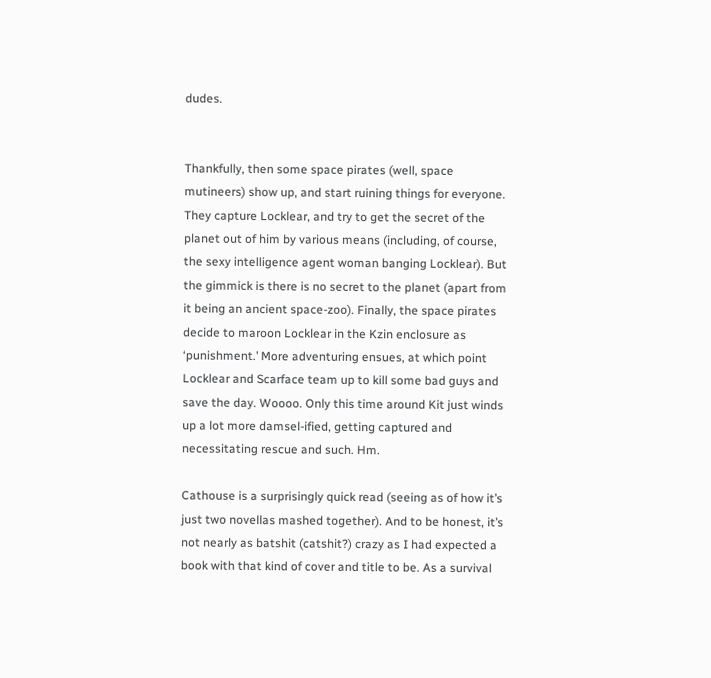dudes.


Thankfully, then some space pirates (well, space mutineers) show up, and start ruining things for everyone. They capture Locklear, and try to get the secret of the planet out of him by various means (including, of course, the sexy intelligence agent woman banging Locklear). But the gimmick is there is no secret to the planet (apart from it being an ancient space-zoo). Finally, the space pirates decide to maroon Locklear in the Kzin enclosure as ‘punishment.’ More adventuring ensues, at which point Locklear and Scarface team up to kill some bad guys and save the day. Woooo. Only this time around Kit just winds up a lot more damsel-ified, getting captured and necessitating rescue and such. Hm.

Cathouse is a surprisingly quick read (seeing as of how it’s just two novellas mashed together). And to be honest, it’s not nearly as batshit (catshit?) crazy as I had expected a book with that kind of cover and title to be. As a survival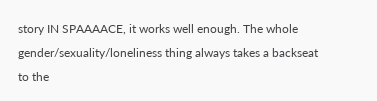story IN SPAAAACE, it works well enough. The whole gender/sexuality/loneliness thing always takes a backseat to the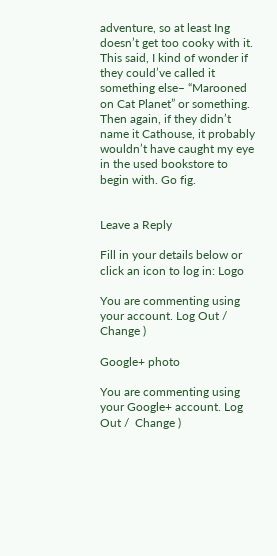adventure, so at least Ing doesn’t get too cooky with it. This said, I kind of wonder if they could’ve called it something else– “Marooned on Cat Planet” or something. Then again, if they didn’t name it Cathouse, it probably wouldn’t have caught my eye in the used bookstore to begin with. Go fig.


Leave a Reply

Fill in your details below or click an icon to log in: Logo

You are commenting using your account. Log Out /  Change )

Google+ photo

You are commenting using your Google+ account. Log Out /  Change )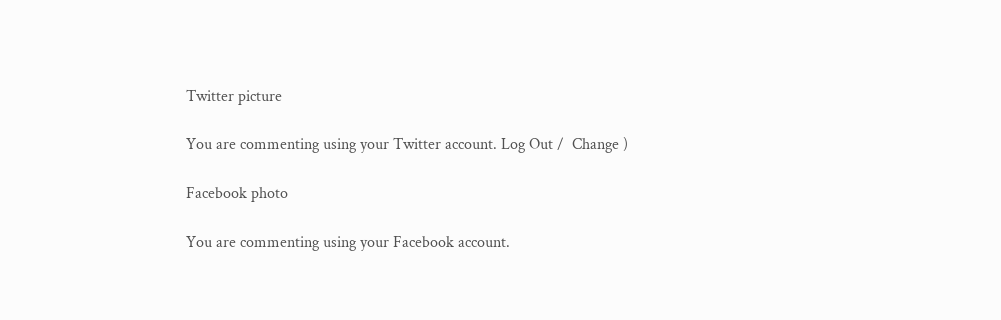Twitter picture

You are commenting using your Twitter account. Log Out /  Change )

Facebook photo

You are commenting using your Facebook account.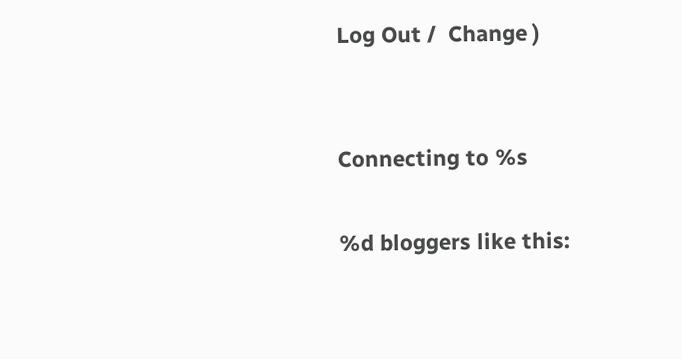Log Out /  Change )


Connecting to %s

%d bloggers like this: